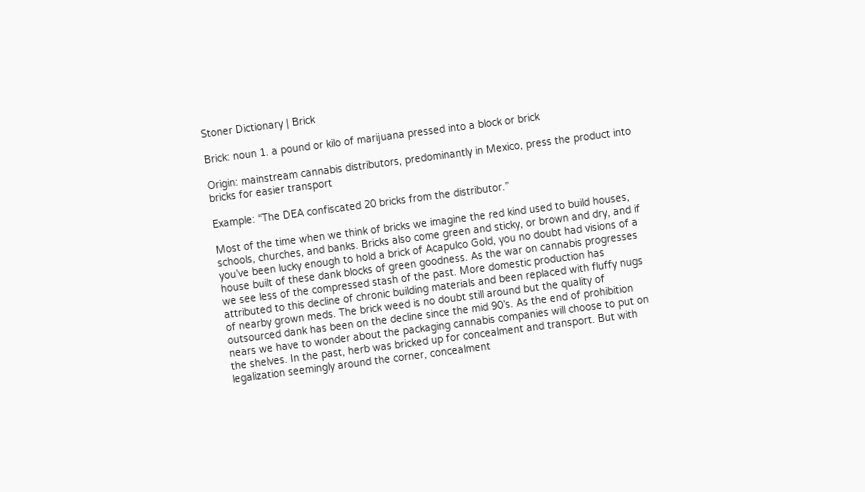Stoner Dictionary | Brick

Brick: noun 1. a pound or kilo of marijuana pressed into a block or brick

Origin: mainstream cannabis distributors, predominantly in Mexico, press the product into bricks for easier transport

Example: “The DEA confiscated 20 bricks from the distributor.”

Most of the time when we think of bricks we imagine the red kind used to build houses, schools, churches, and banks. Bricks also come green and sticky, or brown and dry, and if you’ve been lucky enough to hold a brick of Acapulco Gold, you no doubt had visions of a house built of these dank blocks of green goodness. As the war on cannabis progresses we see less of the compressed stash of the past. More domestic production has attributed to this decline of chronic building materials and been replaced with fluffy nugs of nearby grown meds. The brick weed is no doubt still around but the quality of outsourced dank has been on the decline since the mid 90’s. As the end of prohibition nears we have to wonder about the packaging cannabis companies will choose to put on the shelves. In the past, herb was bricked up for concealment and transport. But with legalization seemingly around the corner, concealment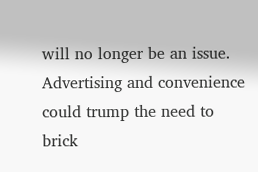will no longer be an issue. Advertising and convenience could trump the need to brick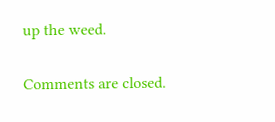up the weed.

Comments are closed.